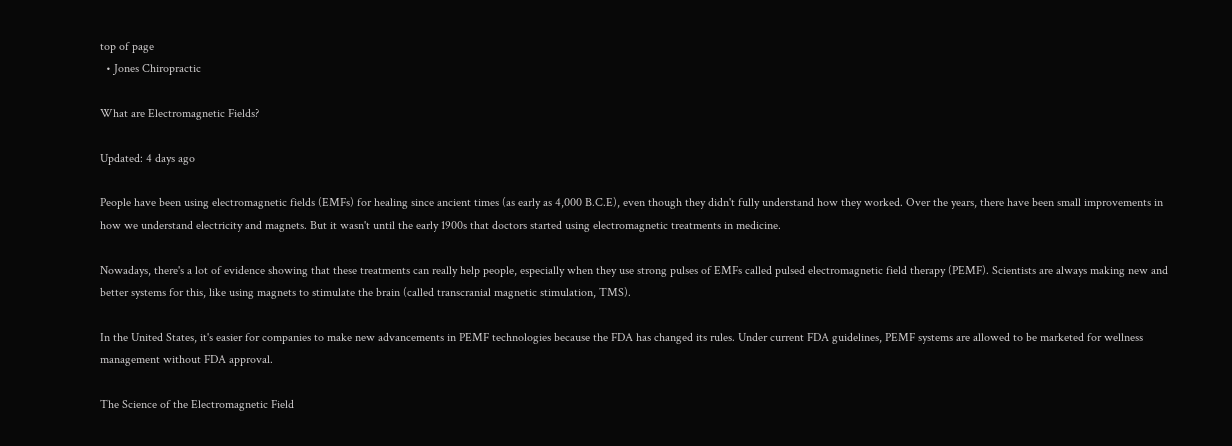top of page
  • Jones Chiropractic

What are Electromagnetic Fields?

Updated: 4 days ago

People have been using electromagnetic fields (EMFs) for healing since ancient times (as early as 4,000 B.C.E), even though they didn't fully understand how they worked. Over the years, there have been small improvements in how we understand electricity and magnets. But it wasn't until the early 1900s that doctors started using electromagnetic treatments in medicine.

Nowadays, there's a lot of evidence showing that these treatments can really help people, especially when they use strong pulses of EMFs called pulsed electromagnetic field therapy (PEMF). Scientists are always making new and better systems for this, like using magnets to stimulate the brain (called transcranial magnetic stimulation, TMS).

In the United States, it's easier for companies to make new advancements in PEMF technologies because the FDA has changed its rules. Under current FDA guidelines, PEMF systems are allowed to be marketed for wellness management without FDA approval.

The Science of the Electromagnetic Field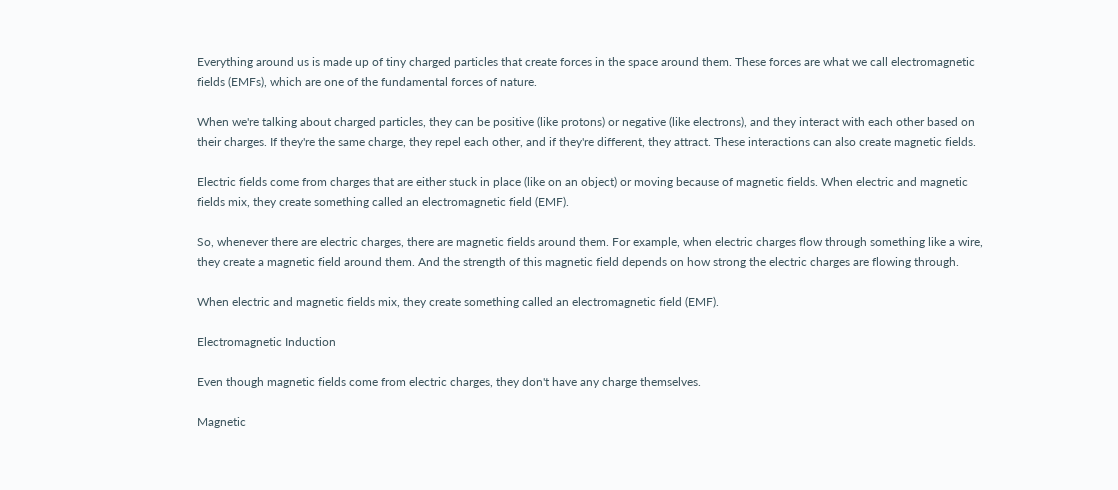Everything around us is made up of tiny charged particles that create forces in the space around them. These forces are what we call electromagnetic fields (EMFs), which are one of the fundamental forces of nature.

When we're talking about charged particles, they can be positive (like protons) or negative (like electrons), and they interact with each other based on their charges. If they're the same charge, they repel each other, and if they're different, they attract. These interactions can also create magnetic fields.

Electric fields come from charges that are either stuck in place (like on an object) or moving because of magnetic fields. When electric and magnetic fields mix, they create something called an electromagnetic field (EMF).

So, whenever there are electric charges, there are magnetic fields around them. For example, when electric charges flow through something like a wire, they create a magnetic field around them. And the strength of this magnetic field depends on how strong the electric charges are flowing through.

When electric and magnetic fields mix, they create something called an electromagnetic field (EMF).

Electromagnetic Induction

Even though magnetic fields come from electric charges, they don't have any charge themselves.

Magnetic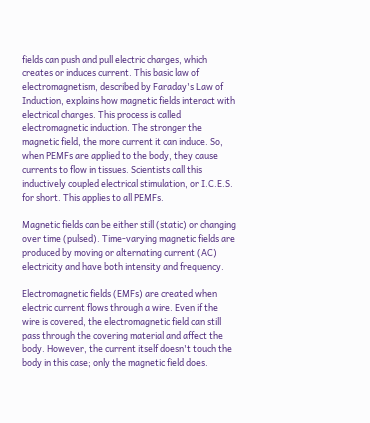fields can push and pull electric charges, which creates or induces current. This basic law of electromagnetism, described by Faraday's Law of Induction, explains how magnetic fields interact with electrical charges. This process is called electromagnetic induction. The stronger the magnetic field, the more current it can induce. So, when PEMFs are applied to the body, they cause currents to flow in tissues. Scientists call this inductively coupled electrical stimulation, or I.C.E.S. for short. This applies to all PEMFs.

Magnetic fields can be either still (static) or changing over time (pulsed). Time-varying magnetic fields are produced by moving or alternating current (AC) electricity and have both intensity and frequency.

Electromagnetic fields (EMFs) are created when electric current flows through a wire. Even if the wire is covered, the electromagnetic field can still pass through the covering material and affect the body. However, the current itself doesn't touch the body in this case; only the magnetic field does.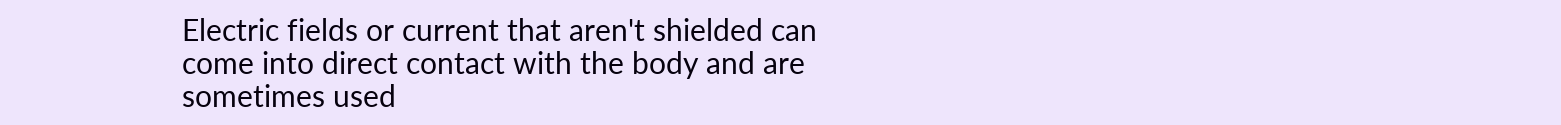Electric fields or current that aren't shielded can come into direct contact with the body and are sometimes used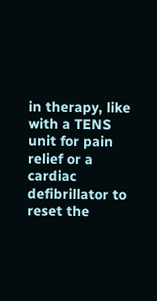in therapy, like with a TENS unit for pain relief or a cardiac defibrillator to reset the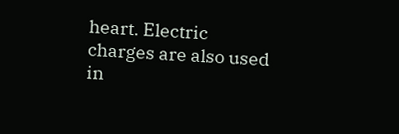heart. Electric charges are also used in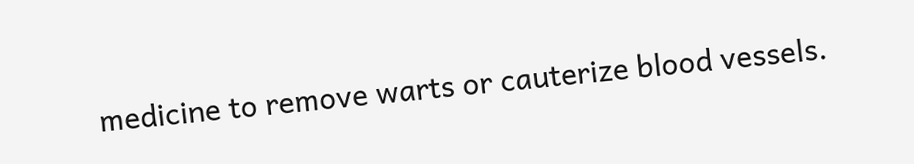medicine to remove warts or cauterize blood vessels.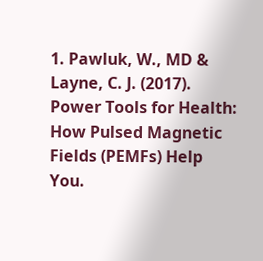1. Pawluk, W., MD & Layne, C. J. (2017). Power Tools for Health: How Pulsed Magnetic Fields (PEMFs) Help You.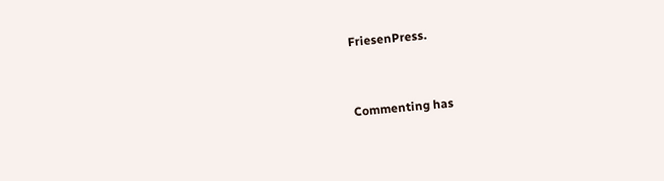FriesenPress.


Commenting has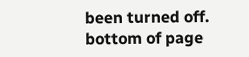been turned off.
bottom of page